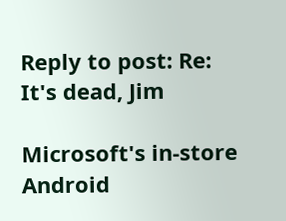Reply to post: Re: It's dead, Jim

Microsoft's in-store Android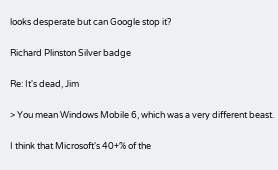looks desperate but can Google stop it?

Richard Plinston Silver badge

Re: It's dead, Jim

> You mean Windows Mobile 6, which was a very different beast.

I think that Microsoft's 40+% of the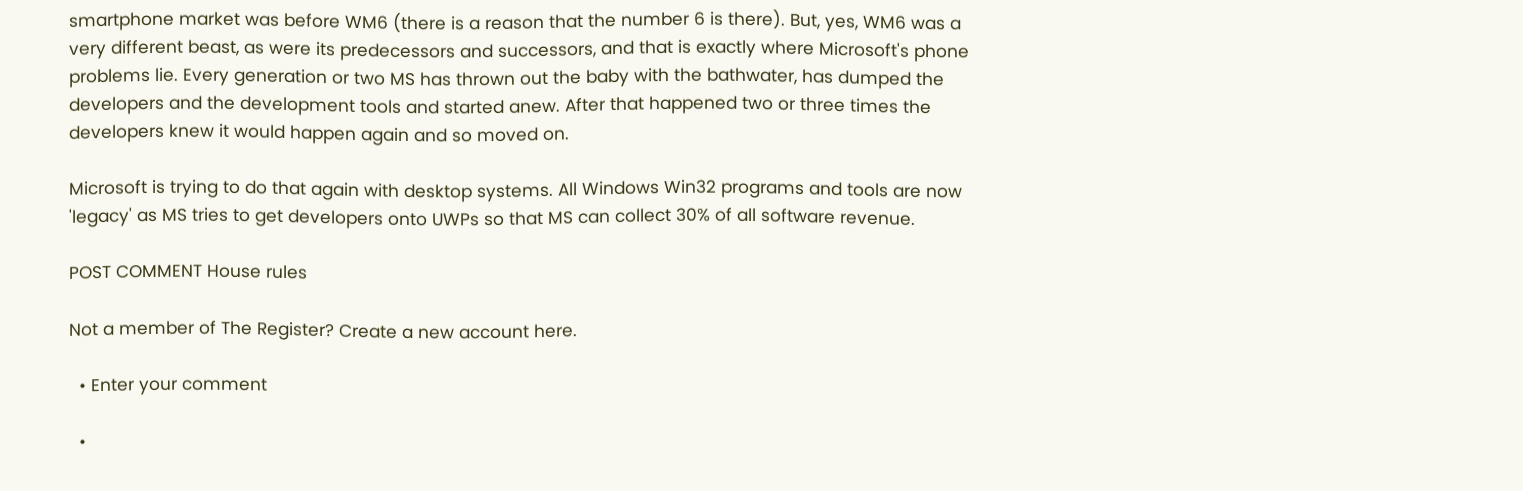smartphone market was before WM6 (there is a reason that the number 6 is there). But, yes, WM6 was a very different beast, as were its predecessors and successors, and that is exactly where Microsoft's phone problems lie. Every generation or two MS has thrown out the baby with the bathwater, has dumped the developers and the development tools and started anew. After that happened two or three times the developers knew it would happen again and so moved on.

Microsoft is trying to do that again with desktop systems. All Windows Win32 programs and tools are now 'legacy' as MS tries to get developers onto UWPs so that MS can collect 30% of all software revenue.

POST COMMENT House rules

Not a member of The Register? Create a new account here.

  • Enter your comment

  •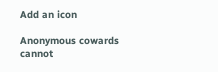Add an icon

Anonymous cowards cannot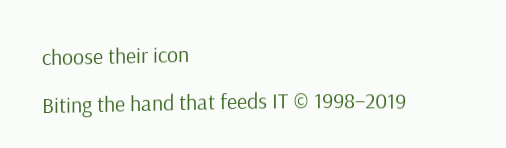choose their icon

Biting the hand that feeds IT © 1998–2019